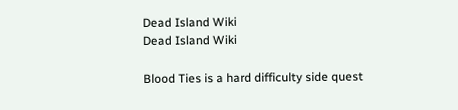Dead Island Wiki
Dead Island Wiki

Blood Ties is a hard difficulty side quest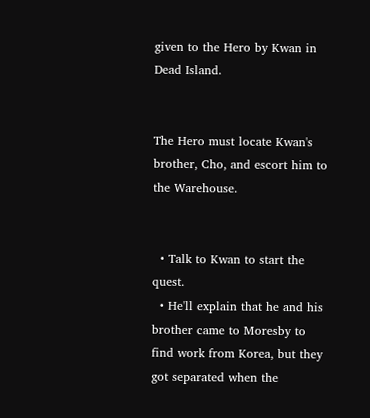given to the Hero by Kwan in Dead Island.


The Hero must locate Kwan's brother, Cho, and escort him to the Warehouse.


  • Talk to Kwan to start the quest.
  • He'll explain that he and his brother came to Moresby to find work from Korea, but they got separated when the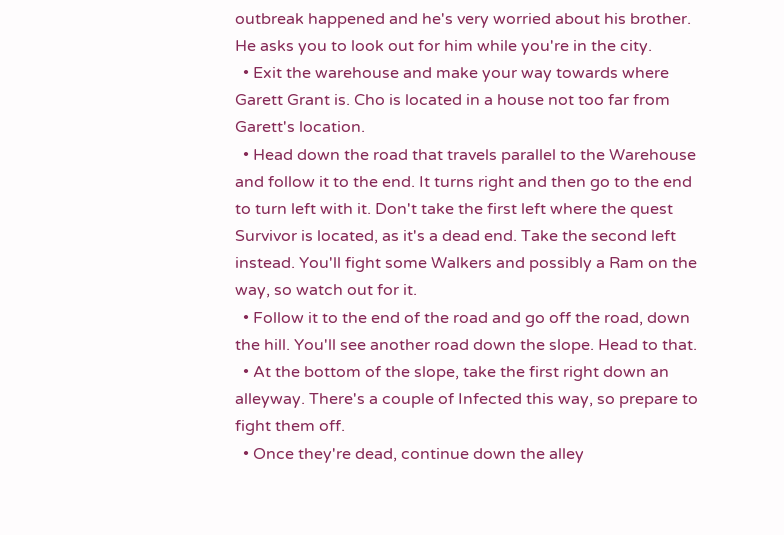outbreak happened and he's very worried about his brother. He asks you to look out for him while you're in the city.
  • Exit the warehouse and make your way towards where Garett Grant is. Cho is located in a house not too far from Garett's location.
  • Head down the road that travels parallel to the Warehouse and follow it to the end. It turns right and then go to the end to turn left with it. Don't take the first left where the quest Survivor is located, as it's a dead end. Take the second left instead. You'll fight some Walkers and possibly a Ram on the way, so watch out for it.
  • Follow it to the end of the road and go off the road, down the hill. You'll see another road down the slope. Head to that.
  • At the bottom of the slope, take the first right down an alleyway. There's a couple of Infected this way, so prepare to fight them off.
  • Once they're dead, continue down the alley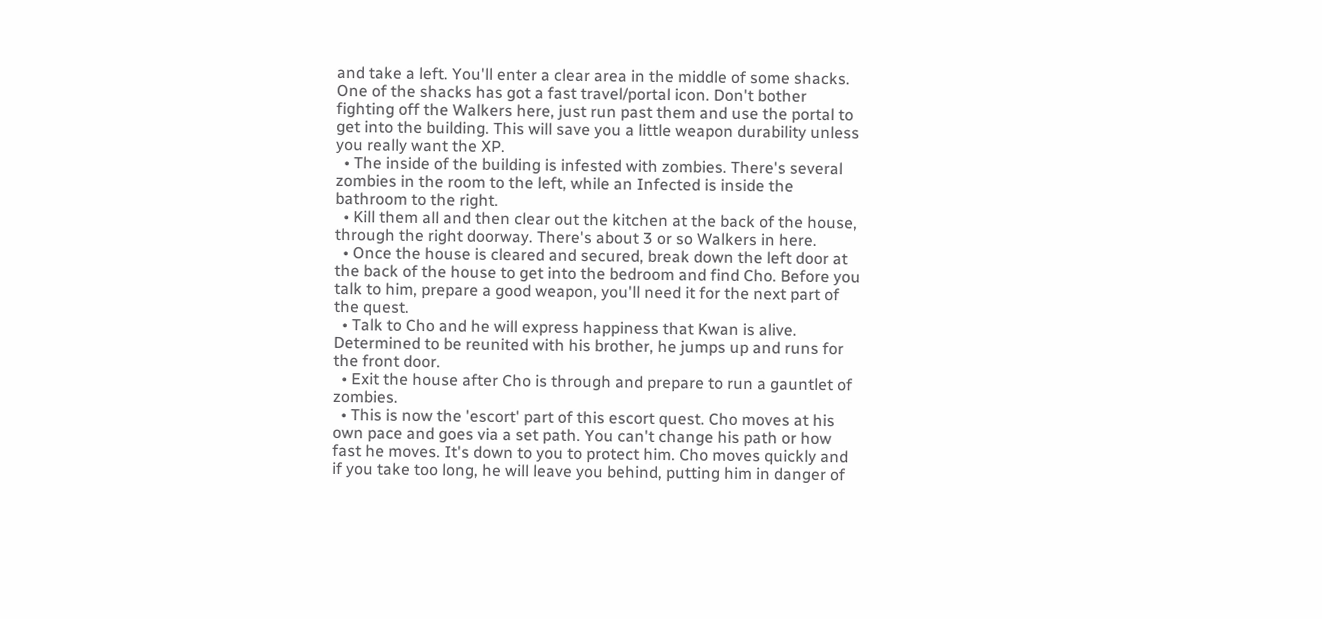and take a left. You'll enter a clear area in the middle of some shacks. One of the shacks has got a fast travel/portal icon. Don't bother fighting off the Walkers here, just run past them and use the portal to get into the building. This will save you a little weapon durability unless you really want the XP.
  • The inside of the building is infested with zombies. There's several zombies in the room to the left, while an Infected is inside the bathroom to the right.
  • Kill them all and then clear out the kitchen at the back of the house, through the right doorway. There's about 3 or so Walkers in here.
  • Once the house is cleared and secured, break down the left door at the back of the house to get into the bedroom and find Cho. Before you talk to him, prepare a good weapon, you'll need it for the next part of the quest.
  • Talk to Cho and he will express happiness that Kwan is alive. Determined to be reunited with his brother, he jumps up and runs for the front door.
  • Exit the house after Cho is through and prepare to run a gauntlet of zombies.
  • This is now the 'escort' part of this escort quest. Cho moves at his own pace and goes via a set path. You can't change his path or how fast he moves. It's down to you to protect him. Cho moves quickly and if you take too long, he will leave you behind, putting him in danger of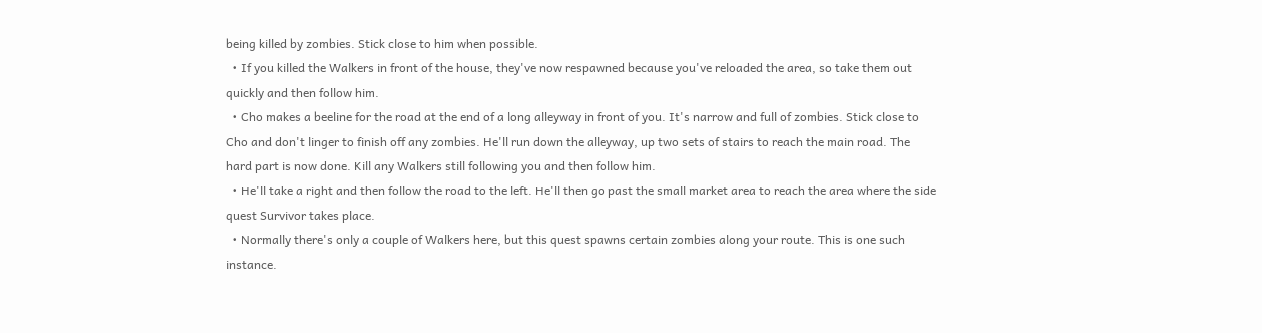being killed by zombies. Stick close to him when possible.
  • If you killed the Walkers in front of the house, they've now respawned because you've reloaded the area, so take them out quickly and then follow him.
  • Cho makes a beeline for the road at the end of a long alleyway in front of you. It's narrow and full of zombies. Stick close to Cho and don't linger to finish off any zombies. He'll run down the alleyway, up two sets of stairs to reach the main road. The hard part is now done. Kill any Walkers still following you and then follow him.
  • He'll take a right and then follow the road to the left. He'll then go past the small market area to reach the area where the side quest Survivor takes place.
  • Normally there's only a couple of Walkers here, but this quest spawns certain zombies along your route. This is one such instance.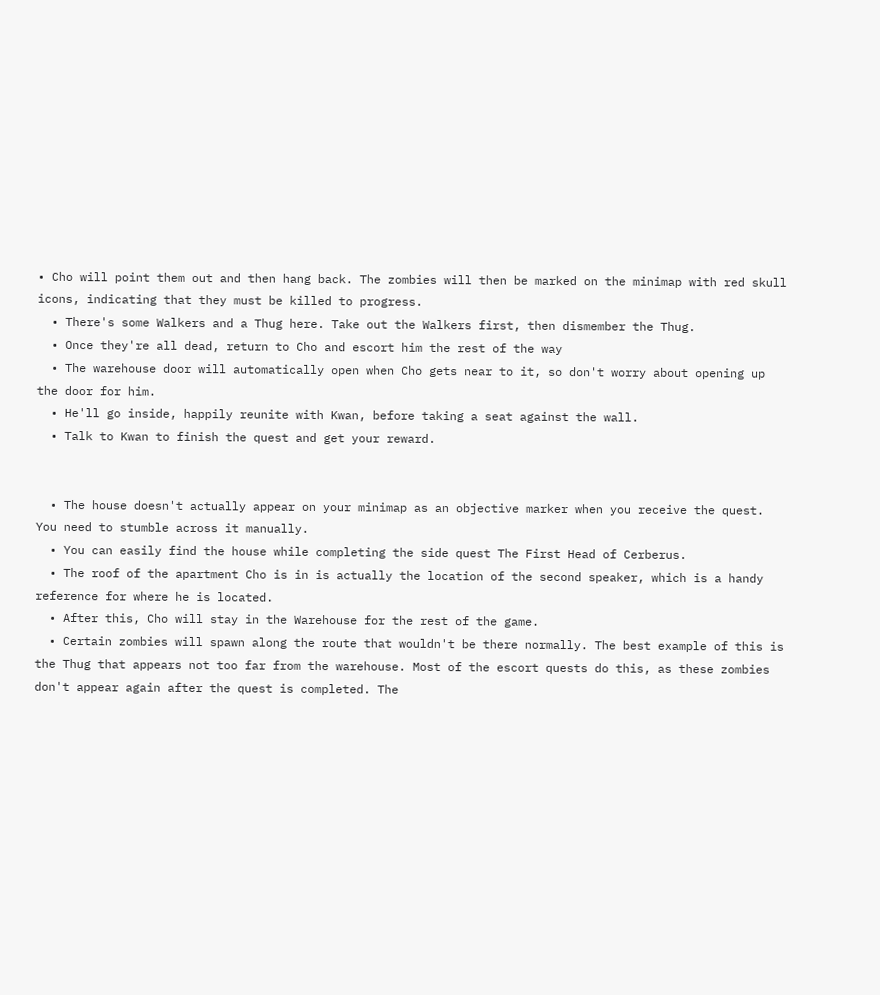• Cho will point them out and then hang back. The zombies will then be marked on the minimap with red skull icons, indicating that they must be killed to progress.
  • There's some Walkers and a Thug here. Take out the Walkers first, then dismember the Thug.
  • Once they're all dead, return to Cho and escort him the rest of the way
  • The warehouse door will automatically open when Cho gets near to it, so don't worry about opening up the door for him.
  • He'll go inside, happily reunite with Kwan, before taking a seat against the wall.
  • Talk to Kwan to finish the quest and get your reward.


  • The house doesn't actually appear on your minimap as an objective marker when you receive the quest. You need to stumble across it manually.
  • You can easily find the house while completing the side quest The First Head of Cerberus.
  • The roof of the apartment Cho is in is actually the location of the second speaker, which is a handy reference for where he is located.
  • After this, Cho will stay in the Warehouse for the rest of the game.
  • Certain zombies will spawn along the route that wouldn't be there normally. The best example of this is the Thug that appears not too far from the warehouse. Most of the escort quests do this, as these zombies don't appear again after the quest is completed. The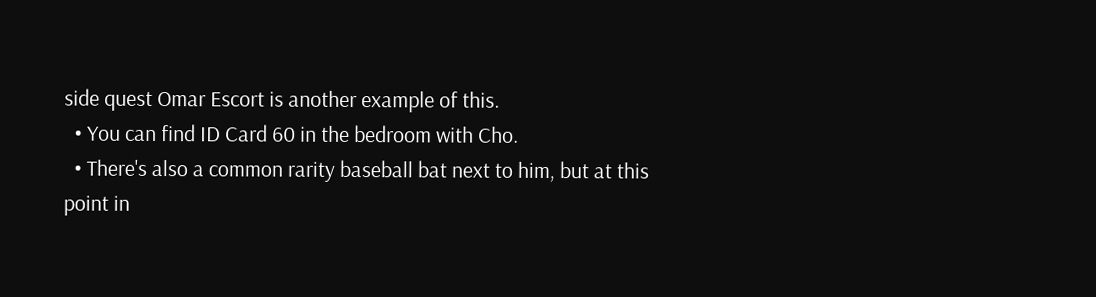side quest Omar Escort is another example of this.
  • You can find ID Card 60 in the bedroom with Cho.
  • There's also a common rarity baseball bat next to him, but at this point in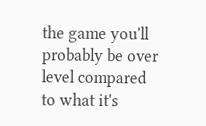the game you'll probably be over level compared to what it's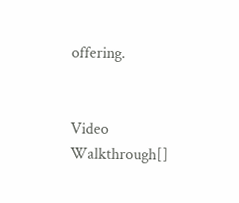offering.


Video Walkthrough[]